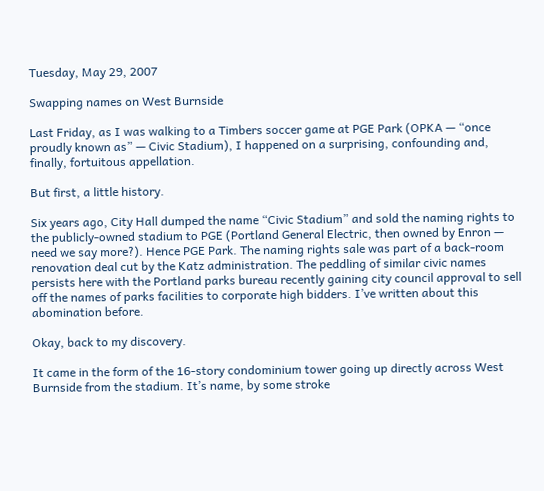Tuesday, May 29, 2007

Swapping names on West Burnside

Last Friday, as I was walking to a Timbers soccer game at PGE Park (OPKA — “once proudly known as” — Civic Stadium), I happened on a surprising, confounding and, finally, fortuitous appellation.

But first, a little history.

Six years ago, City Hall dumped the name “Civic Stadium” and sold the naming rights to the publicly-owned stadium to PGE (Portland General Electric, then owned by Enron — need we say more?). Hence PGE Park. The naming rights sale was part of a back-room renovation deal cut by the Katz administration. The peddling of similar civic names persists here with the Portland parks bureau recently gaining city council approval to sell off the names of parks facilities to corporate high bidders. I’ve written about this abomination before.

Okay, back to my discovery.

It came in the form of the 16-story condominium tower going up directly across West Burnside from the stadium. It’s name, by some stroke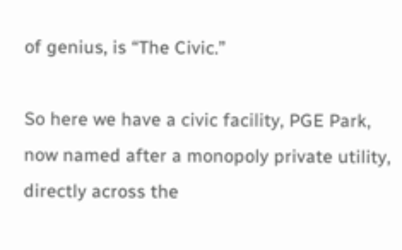of genius, is “The Civic.”

So here we have a civic facility, PGE Park, now named after a monopoly private utility, directly across the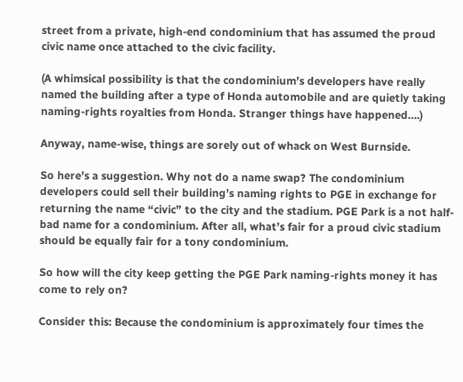street from a private, high-end condominium that has assumed the proud civic name once attached to the civic facility.

(A whimsical possibility is that the condominium’s developers have really named the building after a type of Honda automobile and are quietly taking naming-rights royalties from Honda. Stranger things have happened….)

Anyway, name-wise, things are sorely out of whack on West Burnside.

So here’s a suggestion. Why not do a name swap? The condominium developers could sell their building’s naming rights to PGE in exchange for returning the name “civic” to the city and the stadium. PGE Park is a not half-bad name for a condominium. After all, what’s fair for a proud civic stadium should be equally fair for a tony condominium.

So how will the city keep getting the PGE Park naming-rights money it has come to rely on?

Consider this: Because the condominium is approximately four times the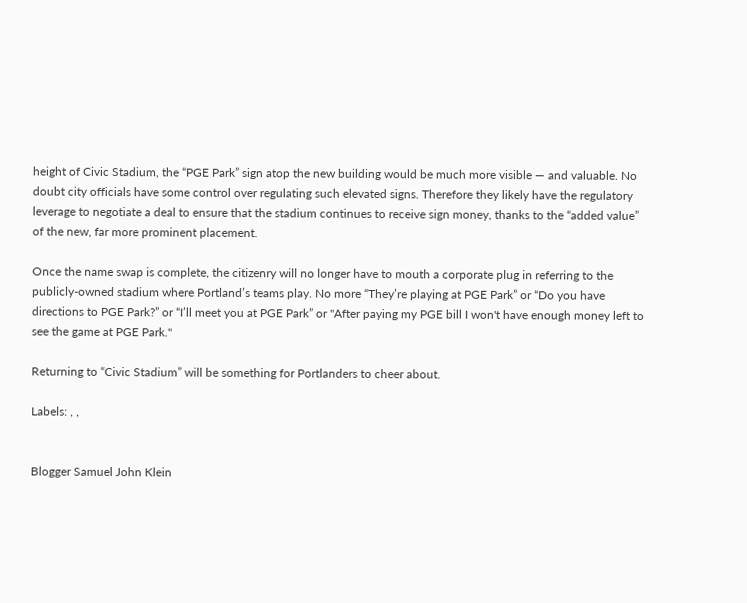height of Civic Stadium, the “PGE Park” sign atop the new building would be much more visible — and valuable. No doubt city officials have some control over regulating such elevated signs. Therefore they likely have the regulatory leverage to negotiate a deal to ensure that the stadium continues to receive sign money, thanks to the “added value” of the new, far more prominent placement.

Once the name swap is complete, the citizenry will no longer have to mouth a corporate plug in referring to the publicly-owned stadium where Portland’s teams play. No more “They’re playing at PGE Park” or “Do you have directions to PGE Park?” or “I’ll meet you at PGE Park” or "After paying my PGE bill I won't have enough money left to see the game at PGE Park."

Returning to “Civic Stadium” will be something for Portlanders to cheer about.

Labels: , ,


Blogger Samuel John Klein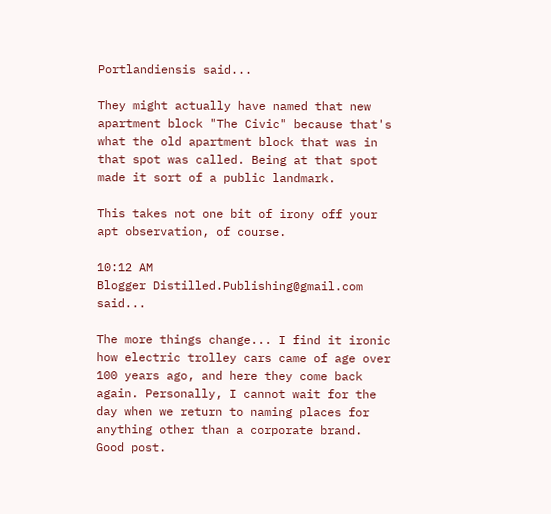Portlandiensis said...

They might actually have named that new apartment block "The Civic" because that's what the old apartment block that was in that spot was called. Being at that spot made it sort of a public landmark.

This takes not one bit of irony off your apt observation, of course.

10:12 AM
Blogger Distilled.Publishing@gmail.com said...

The more things change... I find it ironic how electric trolley cars came of age over 100 years ago, and here they come back again. Personally, I cannot wait for the day when we return to naming places for anything other than a corporate brand. Good post.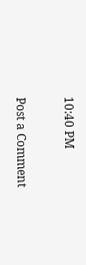10:40 PM

Post a Comment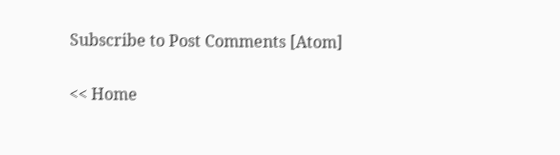Subscribe to Post Comments [Atom]

<< Home